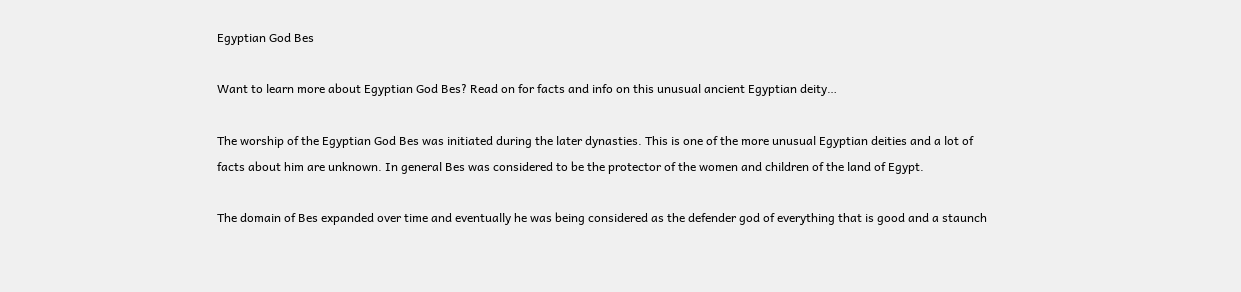Egyptian God Bes

Want to learn more about Egyptian God Bes? Read on for facts and info on this unusual ancient Egyptian deity…

The worship of the Egyptian God Bes was initiated during the later dynasties. This is one of the more unusual Egyptian deities and a lot of facts about him are unknown. In general Bes was considered to be the protector of the women and children of the land of Egypt.

The domain of Bes expanded over time and eventually he was being considered as the defender god of everything that is good and a staunch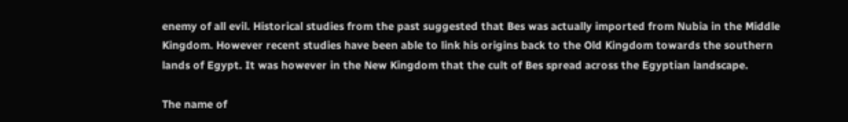enemy of all evil. Historical studies from the past suggested that Bes was actually imported from Nubia in the Middle Kingdom. However recent studies have been able to link his origins back to the Old Kingdom towards the southern lands of Egypt. It was however in the New Kingdom that the cult of Bes spread across the Egyptian landscape.

The name of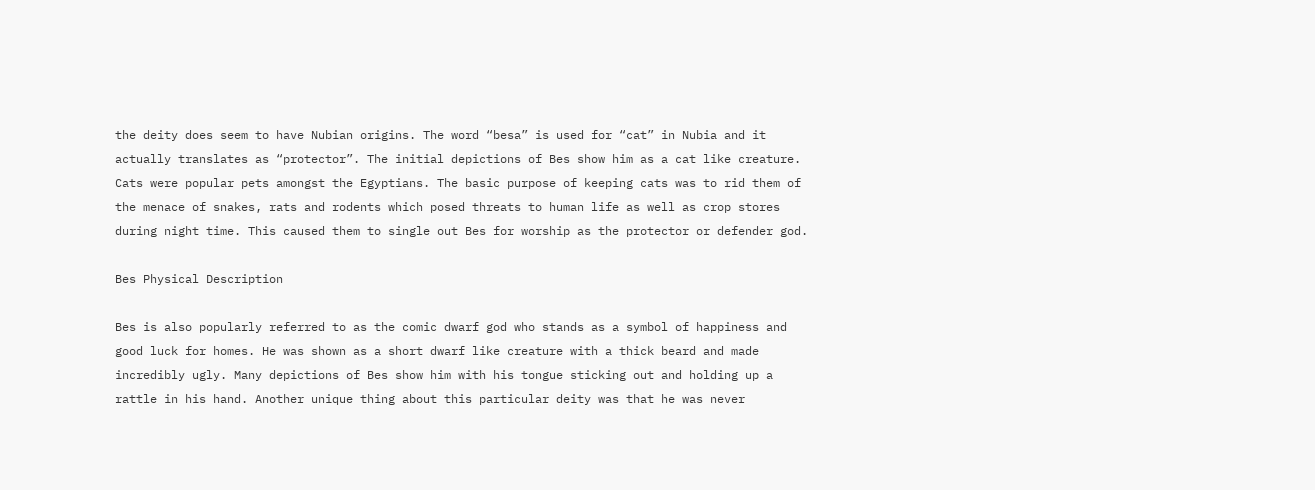the deity does seem to have Nubian origins. The word “besa” is used for “cat” in Nubia and it actually translates as “protector”. The initial depictions of Bes show him as a cat like creature. Cats were popular pets amongst the Egyptians. The basic purpose of keeping cats was to rid them of the menace of snakes, rats and rodents which posed threats to human life as well as crop stores during night time. This caused them to single out Bes for worship as the protector or defender god.

Bes Physical Description

Bes is also popularly referred to as the comic dwarf god who stands as a symbol of happiness and good luck for homes. He was shown as a short dwarf like creature with a thick beard and made incredibly ugly. Many depictions of Bes show him with his tongue sticking out and holding up a rattle in his hand. Another unique thing about this particular deity was that he was never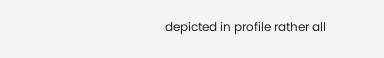depicted in profile rather all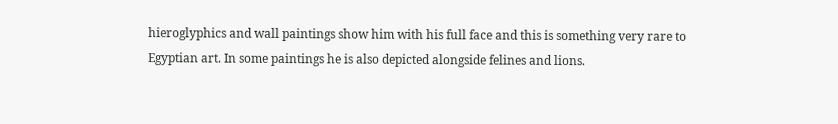hieroglyphics and wall paintings show him with his full face and this is something very rare to Egyptian art. In some paintings he is also depicted alongside felines and lions.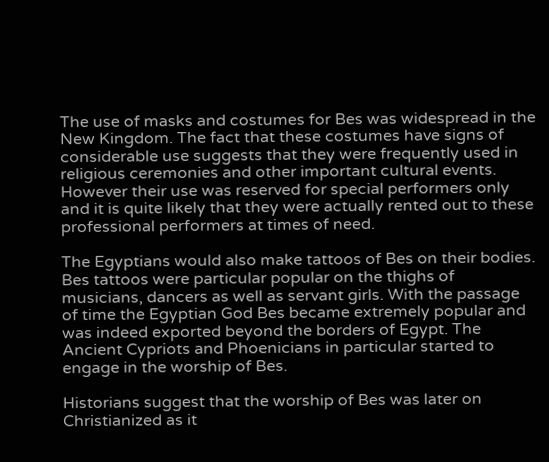The use of masks and costumes for Bes was widespread in the New Kingdom. The fact that these costumes have signs of considerable use suggests that they were frequently used in religious ceremonies and other important cultural events. However their use was reserved for special performers only and it is quite likely that they were actually rented out to these professional performers at times of need.

The Egyptians would also make tattoos of Bes on their bodies. Bes tattoos were particular popular on the thighs of musicians, dancers as well as servant girls. With the passage of time the Egyptian God Bes became extremely popular and was indeed exported beyond the borders of Egypt. The Ancient Cypriots and Phoenicians in particular started to engage in the worship of Bes.

Historians suggest that the worship of Bes was later on Christianized as it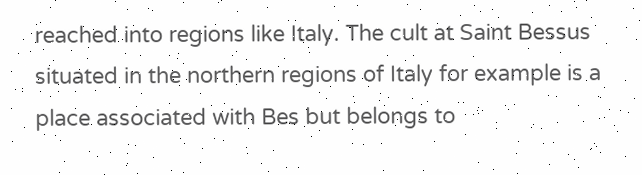reached into regions like Italy. The cult at Saint Bessus situated in the northern regions of Italy for example is a place associated with Bes but belongs to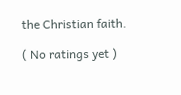the Christian faith.

( No ratings yet )